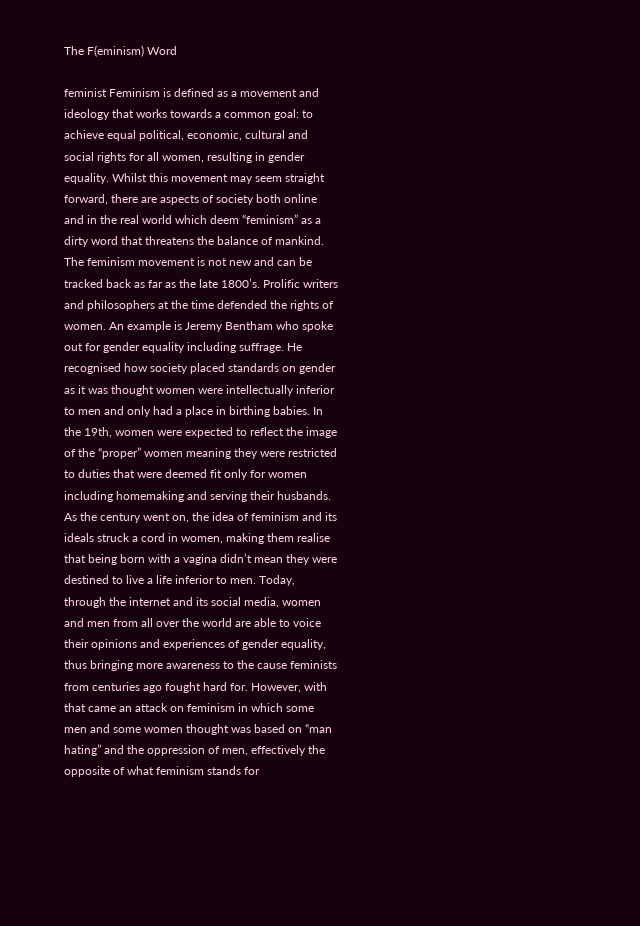The F(eminism) Word

feminist Feminism is defined as a movement and ideology that works towards a common goal: to achieve equal political, economic, cultural and social rights for all women, resulting in gender equality. Whilst this movement may seem straight forward, there are aspects of society both online and in the real world which deem “feminism” as a dirty word that threatens the balance of mankind. The feminism movement is not new and can be tracked back as far as the late 1800’s. Prolific writers and philosophers at the time defended the rights of women. An example is Jeremy Bentham who spoke out for gender equality including suffrage. He recognised how society placed standards on gender as it was thought women were intellectually inferior to men and only had a place in birthing babies. In the 19th, women were expected to reflect the image of the “proper” women meaning they were restricted to duties that were deemed fit only for women including homemaking and serving their husbands. As the century went on, the idea of feminism and its ideals struck a cord in women, making them realise that being born with a vagina didn’t mean they were destined to live a life inferior to men. Today, through the internet and its social media, women and men from all over the world are able to voice their opinions and experiences of gender equality, thus bringing more awareness to the cause feminists from centuries ago fought hard for. However, with that came an attack on feminism in which some men and some women thought was based on “man hating” and the oppression of men, effectively the opposite of what feminism stands for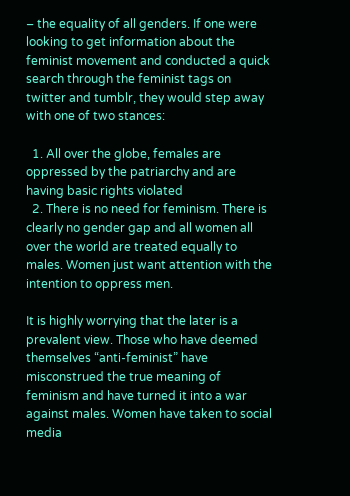– the equality of all genders. If one were looking to get information about the feminist movement and conducted a quick search through the feminist tags on twitter and tumblr, they would step away with one of two stances:

  1. All over the globe, females are oppressed by the patriarchy and are having basic rights violated
  2. There is no need for feminism. There is clearly no gender gap and all women all over the world are treated equally to males. Women just want attention with the intention to oppress men.

It is highly worrying that the later is a prevalent view. Those who have deemed themselves “anti-feminist” have misconstrued the true meaning of feminism and have turned it into a war against males. Women have taken to social media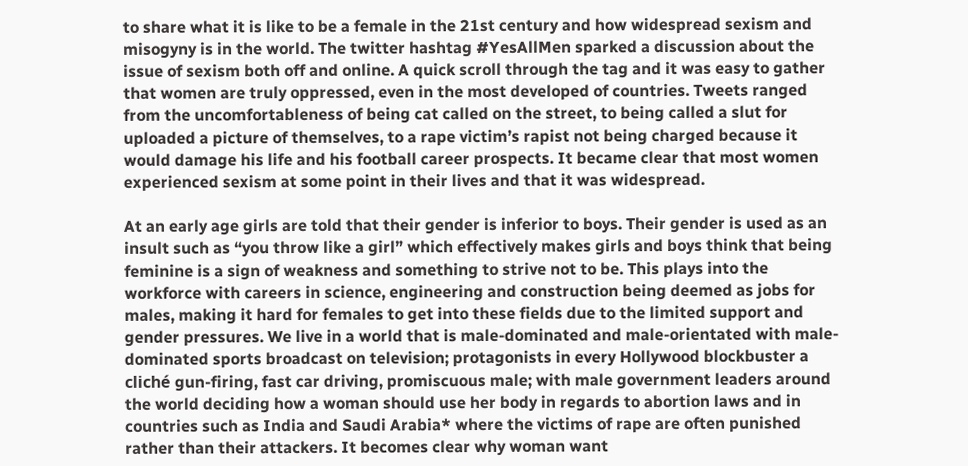to share what it is like to be a female in the 21st century and how widespread sexism and misogyny is in the world. The twitter hashtag #YesAllMen sparked a discussion about the issue of sexism both off and online. A quick scroll through the tag and it was easy to gather that women are truly oppressed, even in the most developed of countries. Tweets ranged from the uncomfortableness of being cat called on the street, to being called a slut for uploaded a picture of themselves, to a rape victim’s rapist not being charged because it would damage his life and his football career prospects. It became clear that most women experienced sexism at some point in their lives and that it was widespread.

At an early age girls are told that their gender is inferior to boys. Their gender is used as an insult such as “you throw like a girl” which effectively makes girls and boys think that being feminine is a sign of weakness and something to strive not to be. This plays into the workforce with careers in science, engineering and construction being deemed as jobs for males, making it hard for females to get into these fields due to the limited support and gender pressures. We live in a world that is male-dominated and male-orientated with male-dominated sports broadcast on television; protagonists in every Hollywood blockbuster a cliché gun-firing, fast car driving, promiscuous male; with male government leaders around the world deciding how a woman should use her body in regards to abortion laws and in countries such as India and Saudi Arabia* where the victims of rape are often punished rather than their attackers. It becomes clear why woman want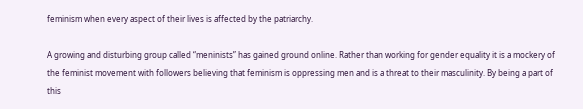feminism when every aspect of their lives is affected by the patriarchy.

A growing and disturbing group called “meninists” has gained ground online. Rather than working for gender equality it is a mockery of the feminist movement with followers believing that feminism is oppressing men and is a threat to their masculinity. By being a part of this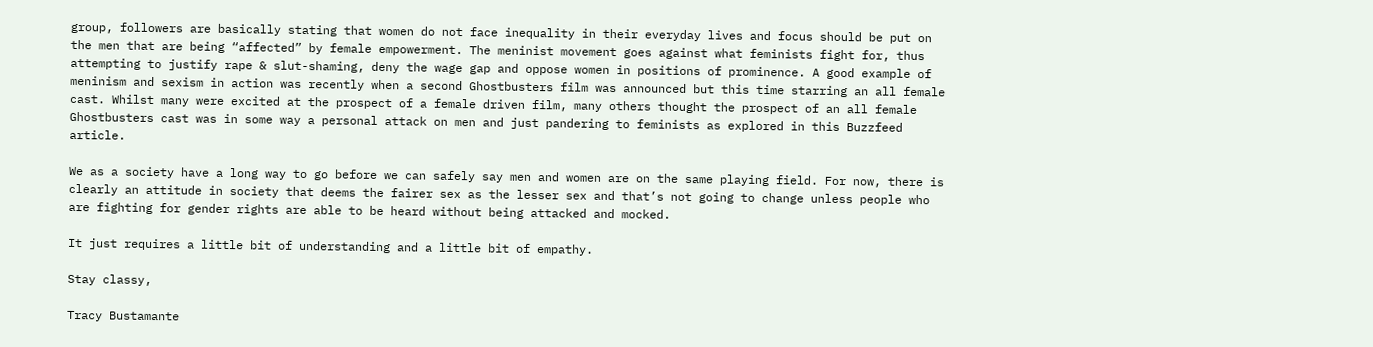group, followers are basically stating that women do not face inequality in their everyday lives and focus should be put on the men that are being “affected” by female empowerment. The meninist movement goes against what feminists fight for, thus attempting to justify rape & slut-shaming, deny the wage gap and oppose women in positions of prominence. A good example of meninism and sexism in action was recently when a second Ghostbusters film was announced but this time starring an all female cast. Whilst many were excited at the prospect of a female driven film, many others thought the prospect of an all female Ghostbusters cast was in some way a personal attack on men and just pandering to feminists as explored in this Buzzfeed article.

We as a society have a long way to go before we can safely say men and women are on the same playing field. For now, there is clearly an attitude in society that deems the fairer sex as the lesser sex and that’s not going to change unless people who are fighting for gender rights are able to be heard without being attacked and mocked.

It just requires a little bit of understanding and a little bit of empathy.

Stay classy,

Tracy Bustamante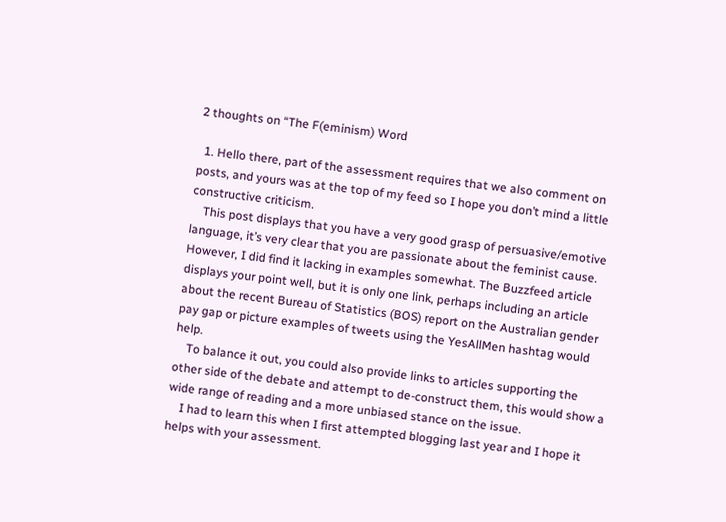2 thoughts on “The F(eminism) Word

  1. Hello there, part of the assessment requires that we also comment on posts, and yours was at the top of my feed so I hope you don’t mind a little constructive criticism.
    This post displays that you have a very good grasp of persuasive/emotive language, it’s very clear that you are passionate about the feminist cause. However, I did find it lacking in examples somewhat. The Buzzfeed article displays your point well, but it is only one link, perhaps including an article about the recent Bureau of Statistics (BOS) report on the Australian gender pay gap or picture examples of tweets using the YesAllMen hashtag would help.
    To balance it out, you could also provide links to articles supporting the other side of the debate and attempt to de-construct them, this would show a wide range of reading and a more unbiased stance on the issue.
    I had to learn this when I first attempted blogging last year and I hope it helps with your assessment.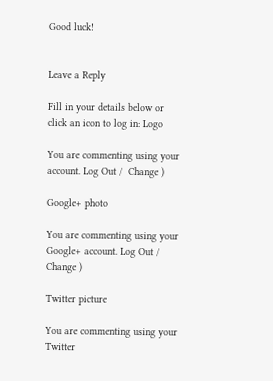Good luck!


Leave a Reply

Fill in your details below or click an icon to log in: Logo

You are commenting using your account. Log Out /  Change )

Google+ photo

You are commenting using your Google+ account. Log Out /  Change )

Twitter picture

You are commenting using your Twitter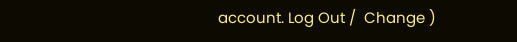account. Log Out /  Change )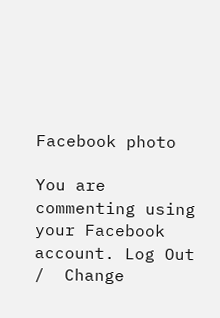Facebook photo

You are commenting using your Facebook account. Log Out /  Change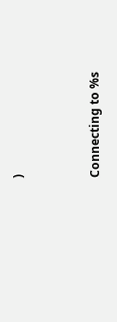)


Connecting to %s